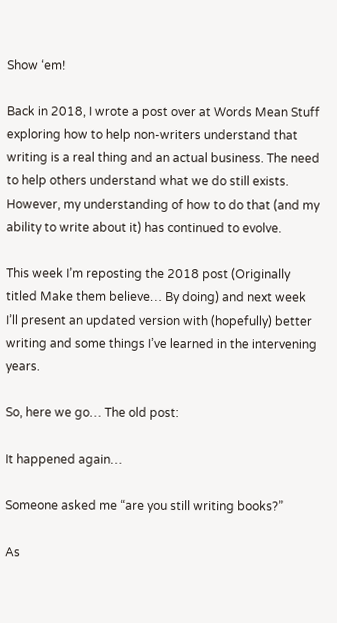Show ‘em!

Back in 2018, I wrote a post over at Words Mean Stuff exploring how to help non-writers understand that writing is a real thing and an actual business. The need to help others understand what we do still exists. However, my understanding of how to do that (and my ability to write about it) has continued to evolve.

This week I’m reposting the 2018 post (Originally titled Make them believe… By doing) and next week I’ll present an updated version with (hopefully) better writing and some things I’ve learned in the intervening years.

So, here we go… The old post:

It happened again…

Someone asked me “are you still writing books?”

As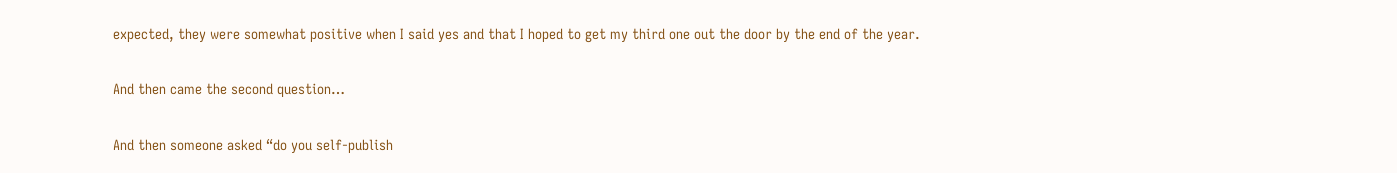expected, they were somewhat positive when I said yes and that I hoped to get my third one out the door by the end of the year.

And then came the second question…

And then someone asked “do you self-publish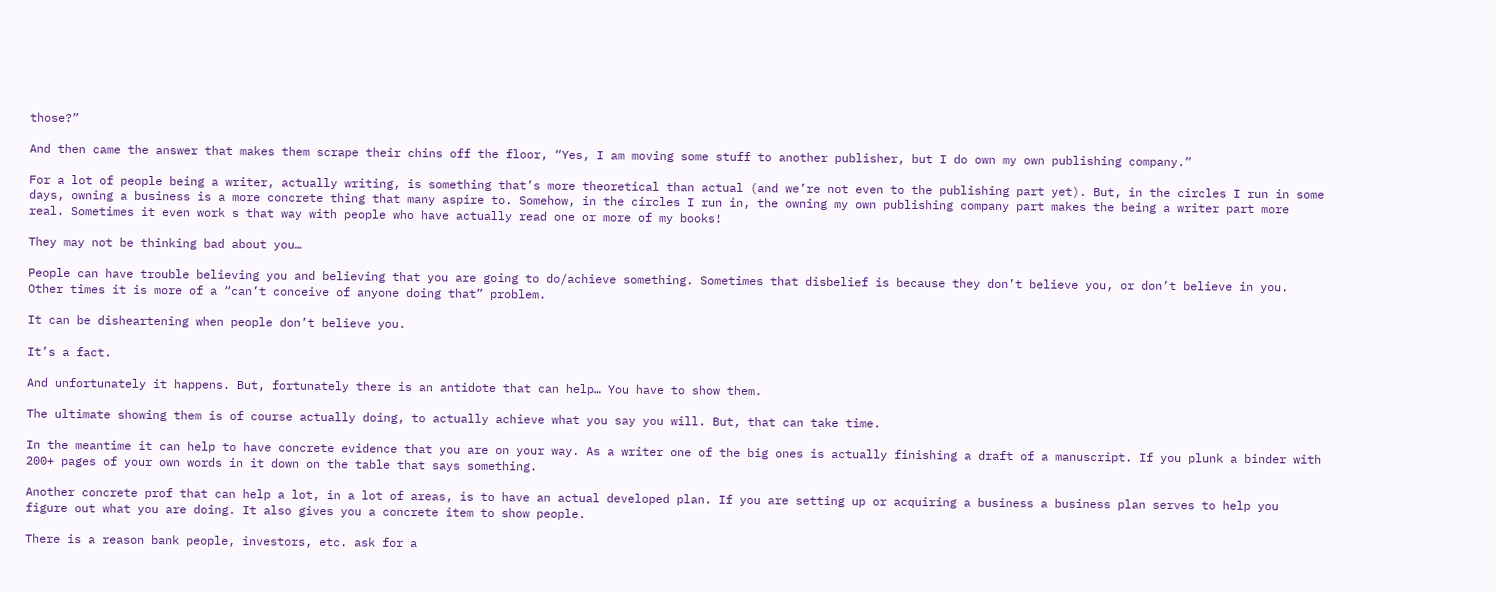those?”

And then came the answer that makes them scrape their chins off the floor, “Yes, I am moving some stuff to another publisher, but I do own my own publishing company.”

For a lot of people being a writer, actually writing, is something that’s more theoretical than actual (and we’re not even to the publishing part yet). But, in the circles I run in some days, owning a business is a more concrete thing that many aspire to. Somehow, in the circles I run in, the owning my own publishing company part makes the being a writer part more real. Sometimes it even work s that way with people who have actually read one or more of my books!

They may not be thinking bad about you…

People can have trouble believing you and believing that you are going to do/achieve something. Sometimes that disbelief is because they don’t believe you, or don’t believe in you. Other times it is more of a “can’t conceive of anyone doing that” problem.

It can be disheartening when people don’t believe you.

It’s a fact.

And unfortunately it happens. But, fortunately there is an antidote that can help… You have to show them.

The ultimate showing them is of course actually doing, to actually achieve what you say you will. But, that can take time.

In the meantime it can help to have concrete evidence that you are on your way. As a writer one of the big ones is actually finishing a draft of a manuscript. If you plunk a binder with 200+ pages of your own words in it down on the table that says something.

Another concrete prof that can help a lot, in a lot of areas, is to have an actual developed plan. If you are setting up or acquiring a business a business plan serves to help you figure out what you are doing. It also gives you a concrete item to show people.

There is a reason bank people, investors, etc. ask for a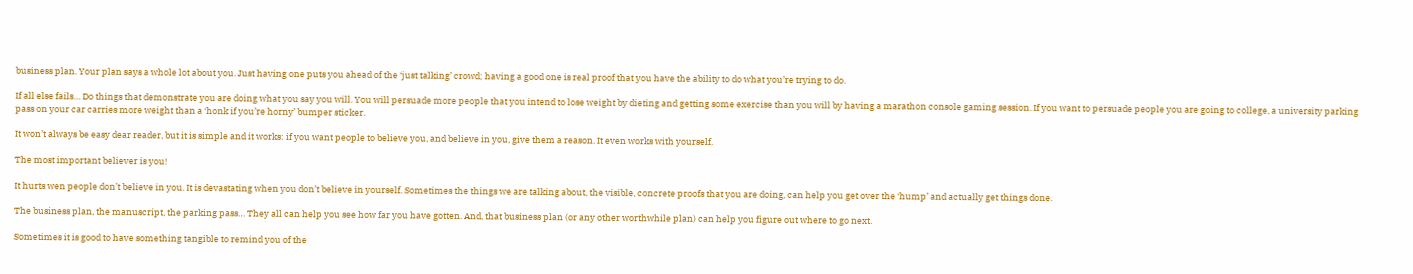business plan. Your plan says a whole lot about you. Just having one puts you ahead of the ‘just talking’ crowd; having a good one is real proof that you have the ability to do what you’re trying to do.

If all else fails… Do things that demonstrate you are doing what you say you will. You will persuade more people that you intend to lose weight by dieting and getting some exercise than you will by having a marathon console gaming session. If you want to persuade people you are going to college, a university parking pass on your car carries more weight than a ‘honk if you’re horny’ bumper sticker.

It won’t always be easy dear reader, but it is simple and it works: if you want people to believe you, and believe in you, give them a reason. It even works with yourself.

The most important believer is you!

It hurts wen people don’t believe in you. It is devastating when you don’t believe in yourself. Sometimes the things we are talking about, the visible, concrete proofs that you are doing, can help you get over the ‘hump’ and actually get things done.

The business plan, the manuscript, the parking pass… They all can help you see how far you have gotten. And, that business plan (or any other worthwhile plan) can help you figure out where to go next.

Sometimes it is good to have something tangible to remind you of the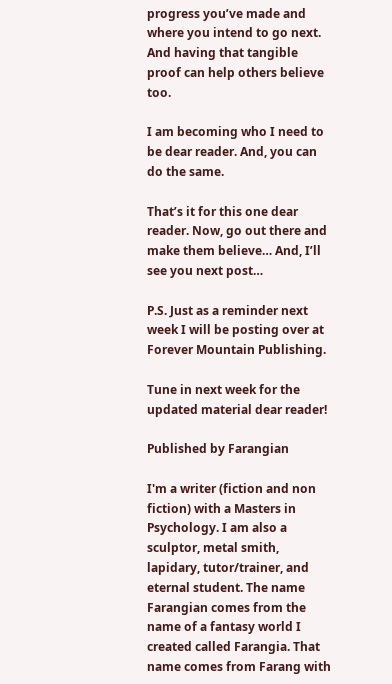progress you’ve made and where you intend to go next. And having that tangible proof can help others believe too.

I am becoming who I need to be dear reader. And, you can do the same.

That’s it for this one dear reader. Now, go out there and make them believe… And, I’ll see you next post…

P.S. Just as a reminder next week I will be posting over at Forever Mountain Publishing.

Tune in next week for the updated material dear reader!

Published by Farangian

I'm a writer (fiction and non fiction) with a Masters in Psychology. I am also a sculptor, metal smith, lapidary, tutor/trainer, and eternal student. The name Farangian comes from the name of a fantasy world I created called Farangia. That name comes from Farang with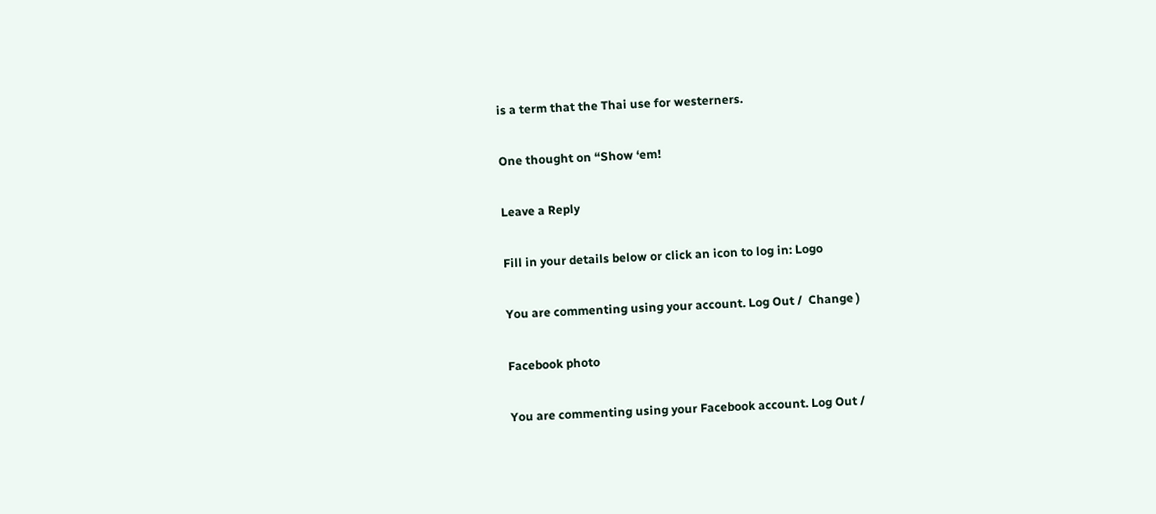is a term that the Thai use for westerners.

One thought on “Show ‘em!

Leave a Reply

Fill in your details below or click an icon to log in: Logo

You are commenting using your account. Log Out /  Change )

Facebook photo

You are commenting using your Facebook account. Log Out /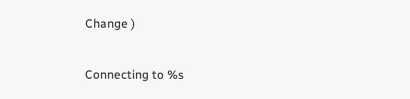Change )

Connecting to %s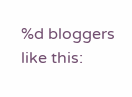%d bloggers like this: